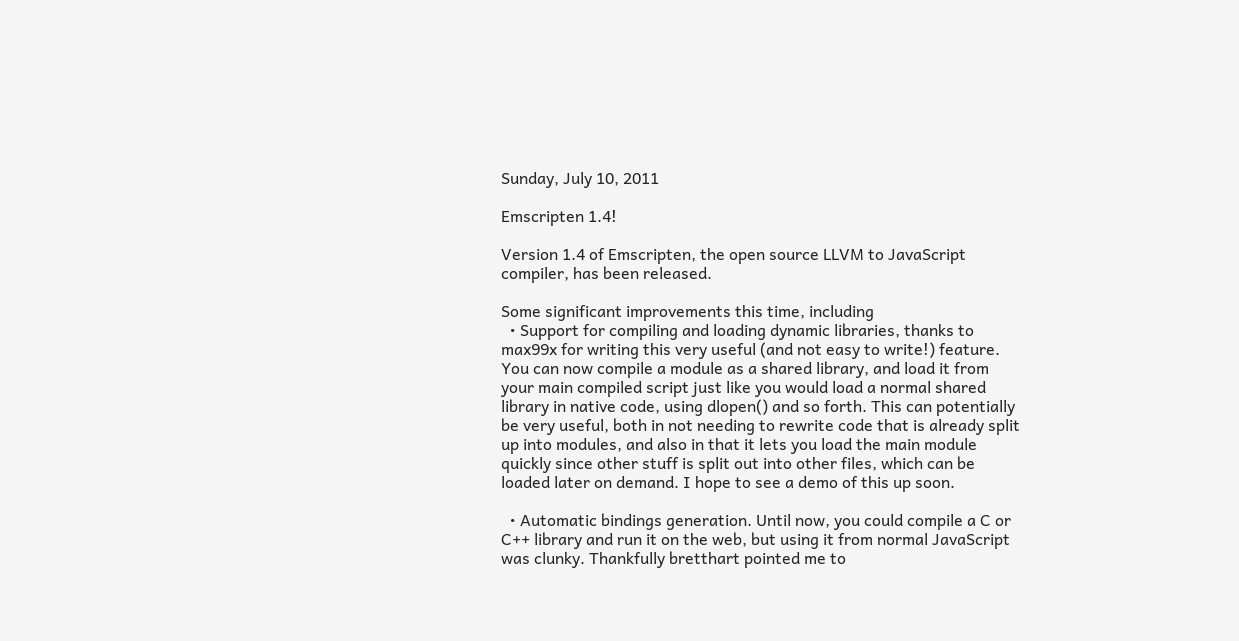Sunday, July 10, 2011

Emscripten 1.4!

Version 1.4 of Emscripten, the open source LLVM to JavaScript compiler, has been released.

Some significant improvements this time, including
  • Support for compiling and loading dynamic libraries, thanks to max99x for writing this very useful (and not easy to write!) feature. You can now compile a module as a shared library, and load it from your main compiled script just like you would load a normal shared library in native code, using dlopen() and so forth. This can potentially be very useful, both in not needing to rewrite code that is already split up into modules, and also in that it lets you load the main module quickly since other stuff is split out into other files, which can be loaded later on demand. I hope to see a demo of this up soon.

  • Automatic bindings generation. Until now, you could compile a C or C++ library and run it on the web, but using it from normal JavaScript was clunky. Thankfully bretthart pointed me to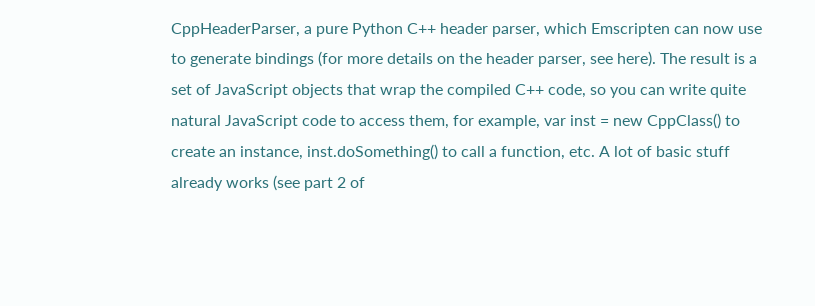CppHeaderParser, a pure Python C++ header parser, which Emscripten can now use to generate bindings (for more details on the header parser, see here). The result is a set of JavaScript objects that wrap the compiled C++ code, so you can write quite natural JavaScript code to access them, for example, var inst = new CppClass() to create an instance, inst.doSomething() to call a function, etc. A lot of basic stuff already works (see part 2 of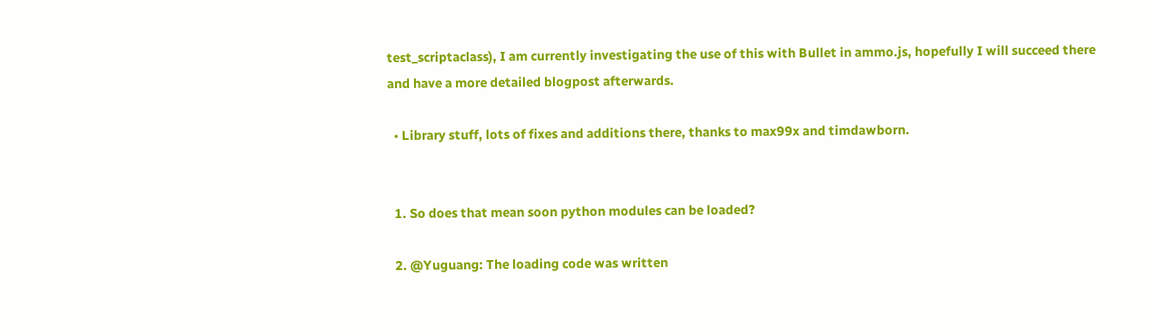test_scriptaclass), I am currently investigating the use of this with Bullet in ammo.js, hopefully I will succeed there and have a more detailed blogpost afterwards.

  • Library stuff, lots of fixes and additions there, thanks to max99x and timdawborn.


  1. So does that mean soon python modules can be loaded?

  2. @Yuguang: The loading code was written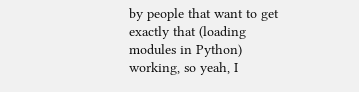by people that want to get exactly that (loading modules in Python) working, so yeah, I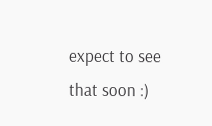expect to see that soon :)